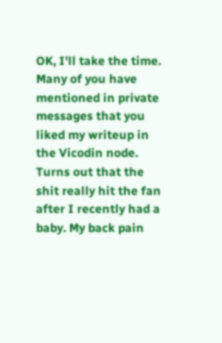OK, I'll take the time. Many of you have mentioned in private messages that you liked my writeup in the Vicodin node. Turns out that the shit really hit the fan after I recently had a baby. My back pain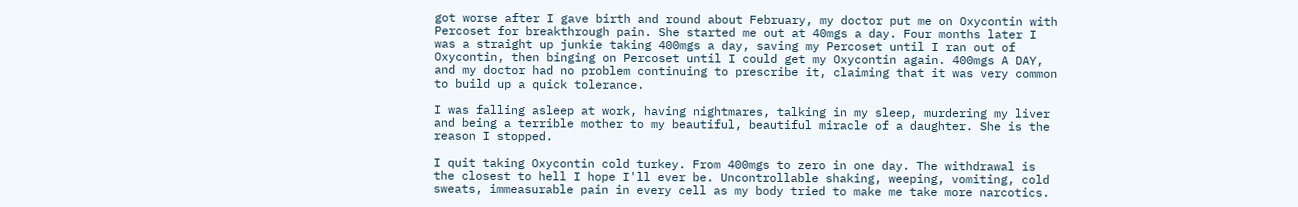got worse after I gave birth and round about February, my doctor put me on Oxycontin with Percoset for breakthrough pain. She started me out at 40mgs a day. Four months later I was a straight up junkie taking 400mgs a day, saving my Percoset until I ran out of Oxycontin, then binging on Percoset until I could get my Oxycontin again. 400mgs A DAY, and my doctor had no problem continuing to prescribe it, claiming that it was very common to build up a quick tolerance.

I was falling asleep at work, having nightmares, talking in my sleep, murdering my liver and being a terrible mother to my beautiful, beautiful miracle of a daughter. She is the reason I stopped.

I quit taking Oxycontin cold turkey. From 400mgs to zero in one day. The withdrawal is the closest to hell I hope I'll ever be. Uncontrollable shaking, weeping, vomiting, cold sweats, immeasurable pain in every cell as my body tried to make me take more narcotics.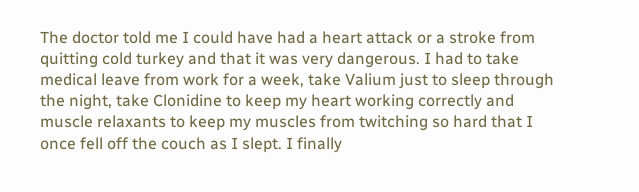The doctor told me I could have had a heart attack or a stroke from quitting cold turkey and that it was very dangerous. I had to take medical leave from work for a week, take Valium just to sleep through the night, take Clonidine to keep my heart working correctly and muscle relaxants to keep my muscles from twitching so hard that I once fell off the couch as I slept. I finally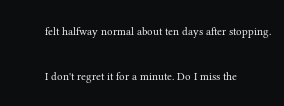felt halfway normal about ten days after stopping.

I don't regret it for a minute. Do I miss the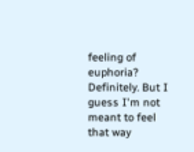feeling of euphoria? Definitely. But I guess I'm not meant to feel that way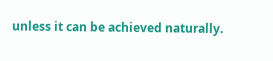unless it can be achieved naturally.